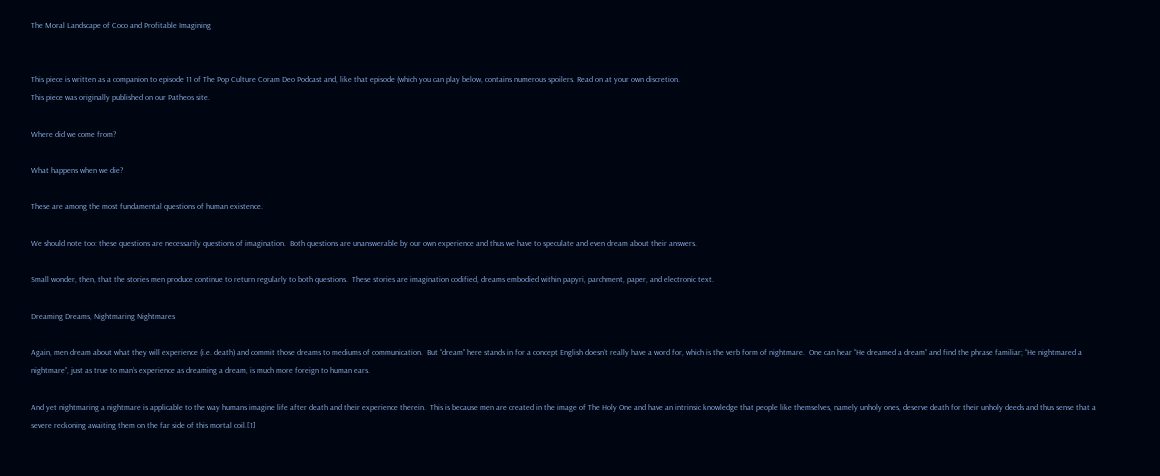The Moral Landscape of Coco and Profitable Imagining


This piece is written as a companion to episode 11 of The Pop Culture Coram Deo Podcast and, like that episode (which you can play below, contains numerous spoilers. Read on at your own discretion.
This piece was originally published on our Patheos site.

Where did we come from?

What happens when we die?

These are among the most fundamental questions of human existence.

We should note too: these questions are necessarily questions of imagination.  Both questions are unanswerable by our own experience and thus we have to speculate and even dream about their answers.

Small wonder, then, that the stories men produce continue to return regularly to both questions.  These stories are imagination codified, dreams embodied within papyri, parchment, paper, and electronic text.

Dreaming Dreams, Nightmaring Nightmares

Again, men dream about what they will experience (i.e. death) and commit those dreams to mediums of communication.  But “dream” here stands in for a concept English doesn’t really have a word for, which is the verb form of nightmare.  One can hear “He dreamed a dream” and find the phrase familiar; “He nightmared a nightmare”, just as true to man’s experience as dreaming a dream, is much more foreign to human ears.

And yet nightmaring a nightmare is applicable to the way humans imagine life after death and their experience therein.  This is because men are created in the image of The Holy One and have an intrinsic knowledge that people like themselves, namely unholy ones, deserve death for their unholy deeds and thus sense that a severe reckoning awaiting them on the far side of this mortal coil.[1]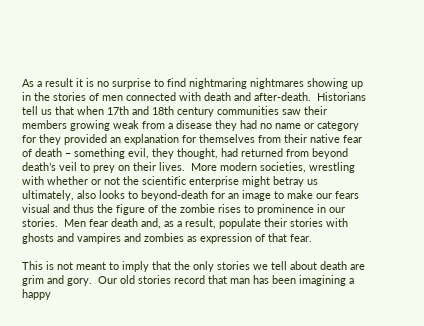As a result it is no surprise to find nightmaring nightmares showing up in the stories of men connected with death and after-death.  Historians tell us that when 17th and 18th century communities saw their members growing weak from a disease they had no name or category for they provided an explanation for themselves from their native fear of death – something evil, they thought, had returned from beyond death’s veil to prey on their lives.  More modern societies, wrestling with whether or not the scientific enterprise might betray us ultimately, also looks to beyond-death for an image to make our fears visual and thus the figure of the zombie rises to prominence in our stories.  Men fear death and, as a result, populate their stories with ghosts and vampires and zombies as expression of that fear.

This is not meant to imply that the only stories we tell about death are grim and gory.  Our old stories record that man has been imagining a happy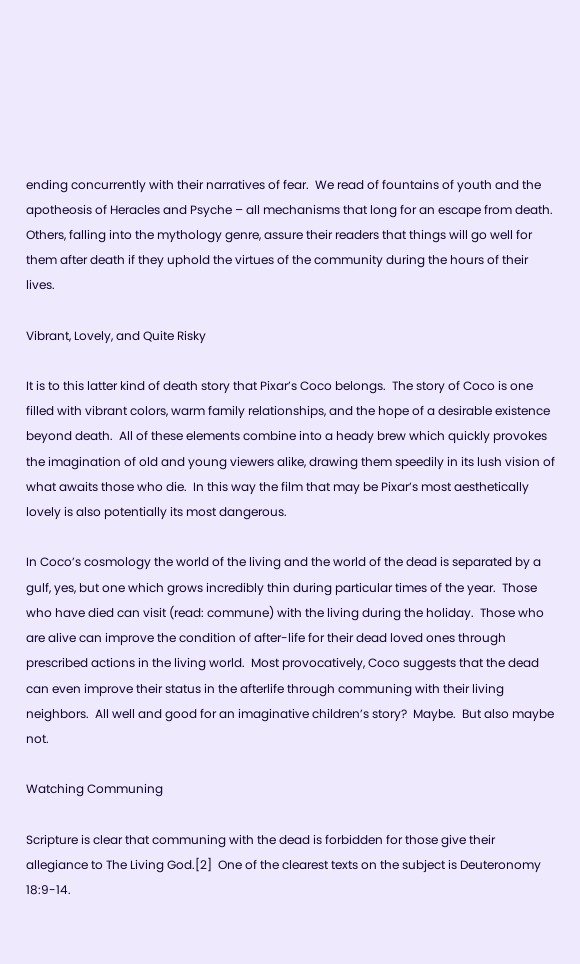ending concurrently with their narratives of fear.  We read of fountains of youth and the apotheosis of Heracles and Psyche – all mechanisms that long for an escape from death.  Others, falling into the mythology genre, assure their readers that things will go well for them after death if they uphold the virtues of the community during the hours of their lives.

Vibrant, Lovely, and Quite Risky

It is to this latter kind of death story that Pixar’s Coco belongs.  The story of Coco is one filled with vibrant colors, warm family relationships, and the hope of a desirable existence beyond death.  All of these elements combine into a heady brew which quickly provokes the imagination of old and young viewers alike, drawing them speedily in its lush vision of what awaits those who die.  In this way the film that may be Pixar’s most aesthetically lovely is also potentially its most dangerous.

In Coco’s cosmology the world of the living and the world of the dead is separated by a gulf, yes, but one which grows incredibly thin during particular times of the year.  Those who have died can visit (read: commune) with the living during the holiday.  Those who are alive can improve the condition of after-life for their dead loved ones through prescribed actions in the living world.  Most provocatively, Coco suggests that the dead can even improve their status in the afterlife through communing with their living neighbors.  All well and good for an imaginative children’s story?  Maybe.  But also maybe not.

Watching Communing

Scripture is clear that communing with the dead is forbidden for those give their allegiance to The Living God.[2]  One of the clearest texts on the subject is Deuteronomy 18:9-14.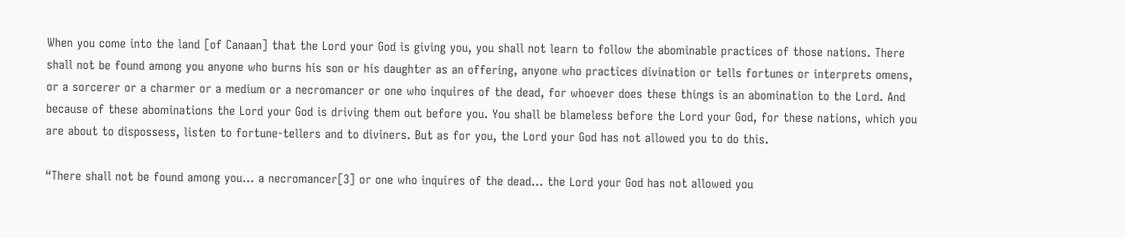When you come into the land [of Canaan] that the Lord your God is giving you, you shall not learn to follow the abominable practices of those nations. There shall not be found among you anyone who burns his son or his daughter as an offering, anyone who practices divination or tells fortunes or interprets omens, or a sorcerer or a charmer or a medium or a necromancer or one who inquires of the dead, for whoever does these things is an abomination to the Lord. And because of these abominations the Lord your God is driving them out before you. You shall be blameless before the Lord your God, for these nations, which you are about to dispossess, listen to fortune-tellers and to diviners. But as for you, the Lord your God has not allowed you to do this.

“There shall not be found among you… a necromancer[3] or one who inquires of the dead… the Lord your God has not allowed you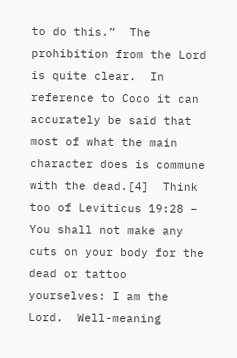to do this.”  The prohibition from the Lord is quite clear.  In reference to Coco it can accurately be said that most of what the main character does is commune with the dead.[4]  Think too of Leviticus 19:28 – You shall not make any cuts on your body for the dead or tattoo yourselves: I am the Lord.  Well-meaning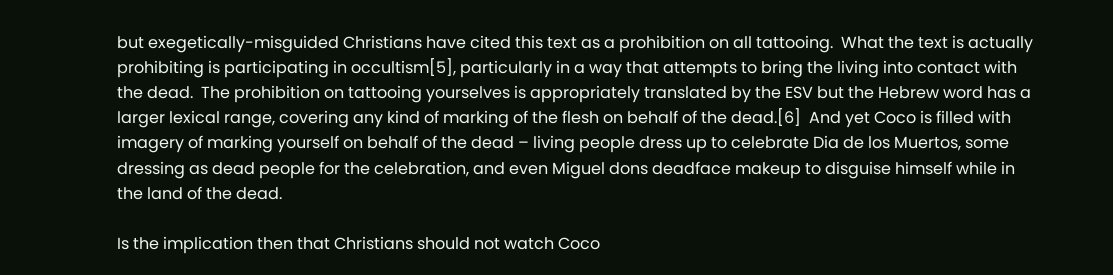but exegetically-misguided Christians have cited this text as a prohibition on all tattooing.  What the text is actually prohibiting is participating in occultism[5], particularly in a way that attempts to bring the living into contact with the dead.  The prohibition on tattooing yourselves is appropriately translated by the ESV but the Hebrew word has a larger lexical range, covering any kind of marking of the flesh on behalf of the dead.[6]  And yet Coco is filled with imagery of marking yourself on behalf of the dead – living people dress up to celebrate Dia de los Muertos, some dressing as dead people for the celebration, and even Miguel dons deadface makeup to disguise himself while in the land of the dead.

Is the implication then that Christians should not watch Coco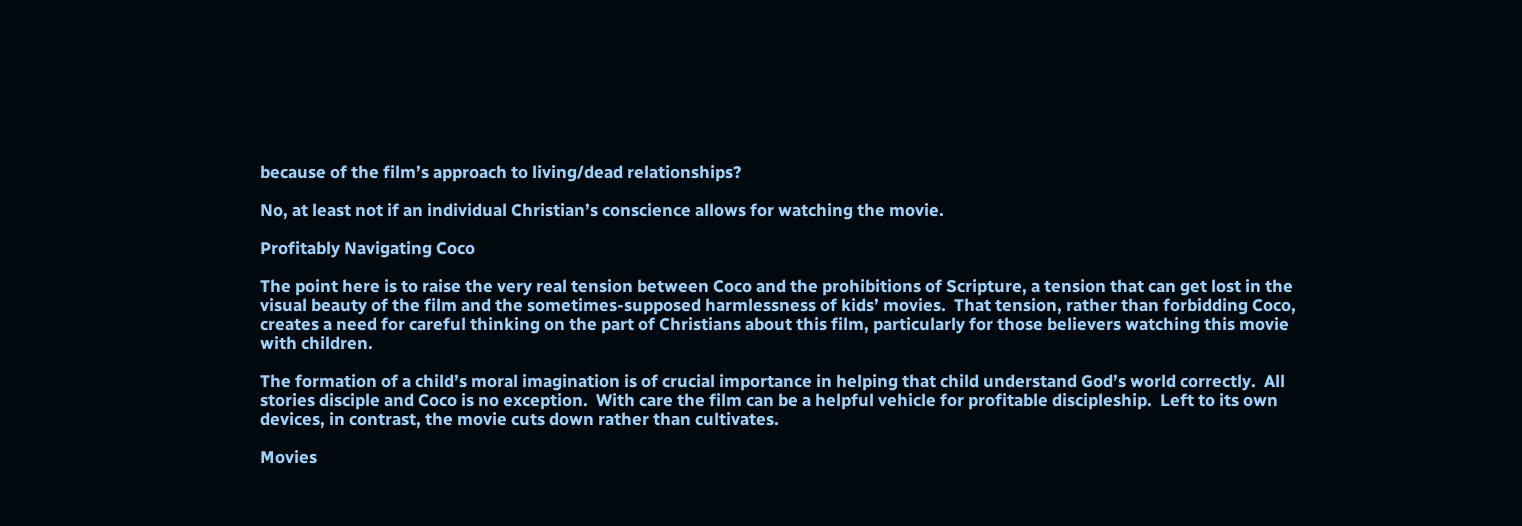because of the film’s approach to living/dead relationships?

No, at least not if an individual Christian’s conscience allows for watching the movie.

Profitably Navigating Coco

The point here is to raise the very real tension between Coco and the prohibitions of Scripture, a tension that can get lost in the visual beauty of the film and the sometimes-supposed harmlessness of kids’ movies.  That tension, rather than forbidding Coco, creates a need for careful thinking on the part of Christians about this film, particularly for those believers watching this movie with children.

The formation of a child’s moral imagination is of crucial importance in helping that child understand God’s world correctly.  All stories disciple and Coco is no exception.  With care the film can be a helpful vehicle for profitable discipleship.  Left to its own devices, in contrast, the movie cuts down rather than cultivates.

Movies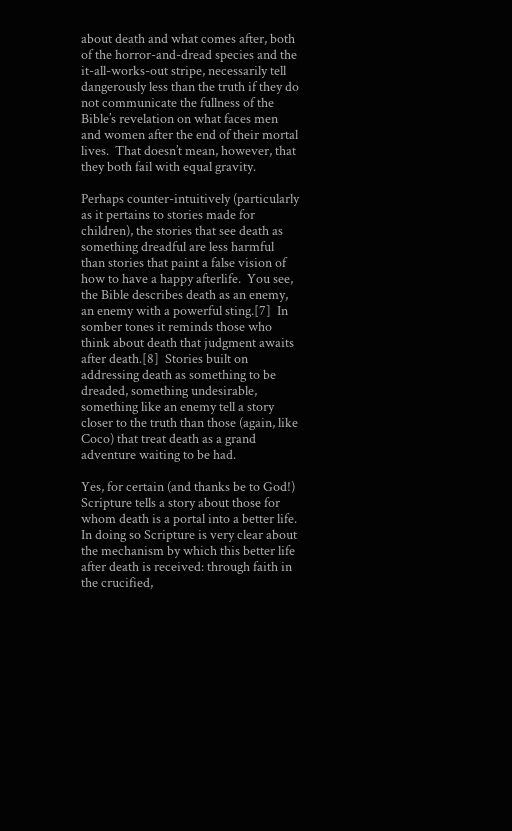about death and what comes after, both of the horror-and-dread species and the it-all-works-out stripe, necessarily tell dangerously less than the truth if they do not communicate the fullness of the Bible’s revelation on what faces men and women after the end of their mortal lives.  That doesn’t mean, however, that they both fail with equal gravity.

Perhaps counter-intuitively (particularly as it pertains to stories made for children), the stories that see death as something dreadful are less harmful than stories that paint a false vision of how to have a happy afterlife.  You see, the Bible describes death as an enemy, an enemy with a powerful sting.[7]  In somber tones it reminds those who think about death that judgment awaits after death.[8]  Stories built on addressing death as something to be dreaded, something undesirable, something like an enemy tell a story closer to the truth than those (again, like Coco) that treat death as a grand adventure waiting to be had.

Yes, for certain (and thanks be to God!) Scripture tells a story about those for whom death is a portal into a better life.  In doing so Scripture is very clear about the mechanism by which this better life after death is received: through faith in the crucified,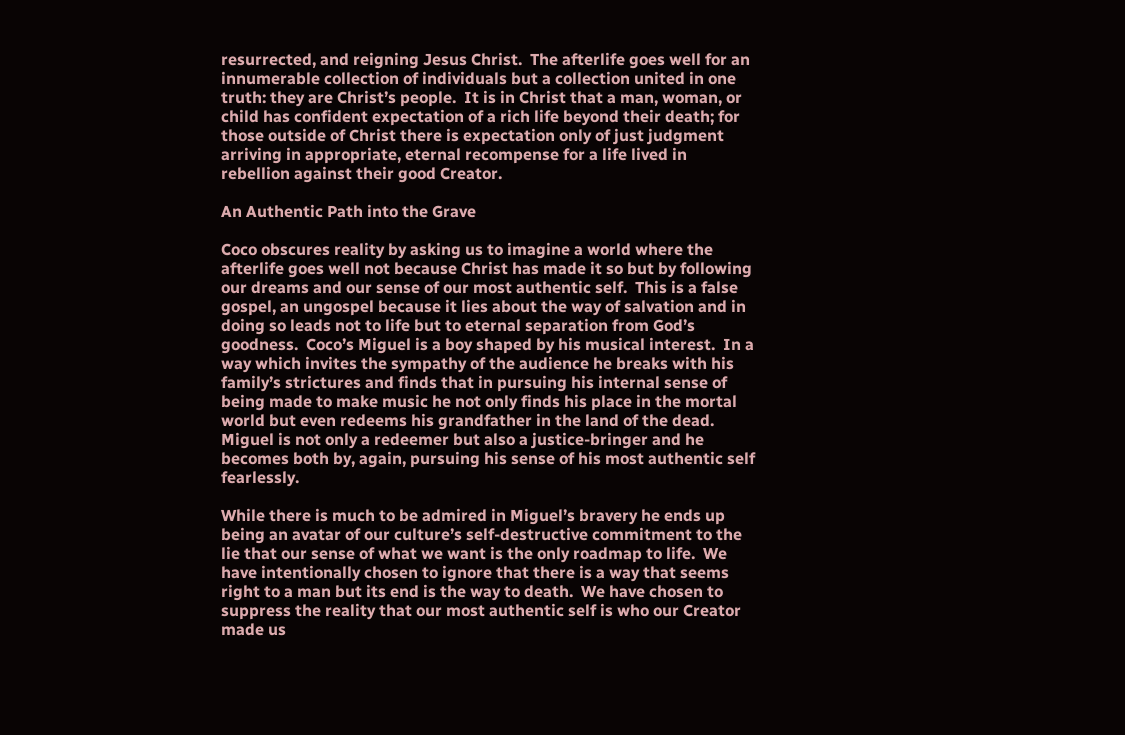resurrected, and reigning Jesus Christ.  The afterlife goes well for an innumerable collection of individuals but a collection united in one truth: they are Christ’s people.  It is in Christ that a man, woman, or child has confident expectation of a rich life beyond their death; for those outside of Christ there is expectation only of just judgment arriving in appropriate, eternal recompense for a life lived in rebellion against their good Creator.

An Authentic Path into the Grave

Coco obscures reality by asking us to imagine a world where the afterlife goes well not because Christ has made it so but by following our dreams and our sense of our most authentic self.  This is a false gospel, an ungospel because it lies about the way of salvation and in doing so leads not to life but to eternal separation from God’s goodness.  Coco’s Miguel is a boy shaped by his musical interest.  In a way which invites the sympathy of the audience he breaks with his family’s strictures and finds that in pursuing his internal sense of being made to make music he not only finds his place in the mortal world but even redeems his grandfather in the land of the dead.  Miguel is not only a redeemer but also a justice-bringer and he becomes both by, again, pursuing his sense of his most authentic self fearlessly.

While there is much to be admired in Miguel’s bravery he ends up being an avatar of our culture’s self-destructive commitment to the lie that our sense of what we want is the only roadmap to life.  We have intentionally chosen to ignore that there is a way that seems right to a man but its end is the way to death.  We have chosen to suppress the reality that our most authentic self is who our Creator made us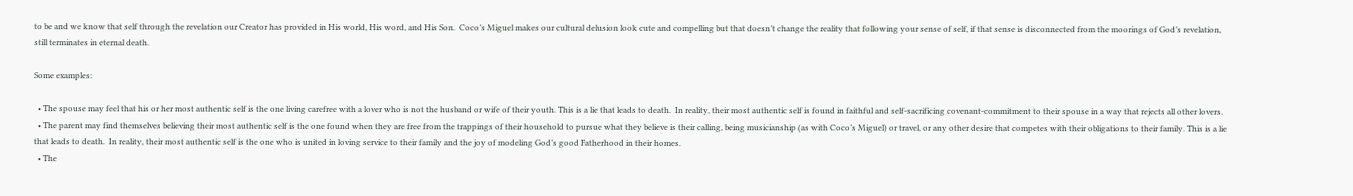to be and we know that self through the revelation our Creator has provided in His world, His word, and His Son.  Coco’s Miguel makes our cultural delusion look cute and compelling but that doesn’t change the reality that following your sense of self, if that sense is disconnected from the moorings of God’s revelation, still terminates in eternal death.

Some examples:

  • The spouse may feel that his or her most authentic self is the one living carefree with a lover who is not the husband or wife of their youth. This is a lie that leads to death.  In reality, their most authentic self is found in faithful and self-sacrificing covenant-commitment to their spouse in a way that rejects all other lovers.
  • The parent may find themselves believing their most authentic self is the one found when they are free from the trappings of their household to pursue what they believe is their calling, being musicianship (as with Coco’s Miguel) or travel, or any other desire that competes with their obligations to their family. This is a lie that leads to death.  In reality, their most authentic self is the one who is united in loving service to their family and the joy of modeling God’s good Fatherhood in their homes.
  • The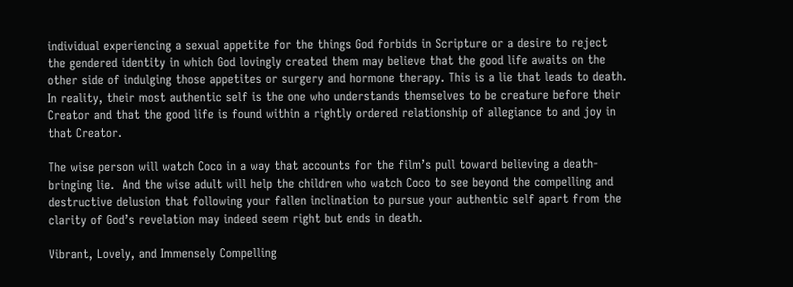individual experiencing a sexual appetite for the things God forbids in Scripture or a desire to reject the gendered identity in which God lovingly created them may believe that the good life awaits on the other side of indulging those appetites or surgery and hormone therapy. This is a lie that leads to death.  In reality, their most authentic self is the one who understands themselves to be creature before their Creator and that the good life is found within a rightly ordered relationship of allegiance to and joy in that Creator.

The wise person will watch Coco in a way that accounts for the film’s pull toward believing a death-bringing lie.  And the wise adult will help the children who watch Coco to see beyond the compelling and destructive delusion that following your fallen inclination to pursue your authentic self apart from the clarity of God’s revelation may indeed seem right but ends in death.

Vibrant, Lovely, and Immensely Compelling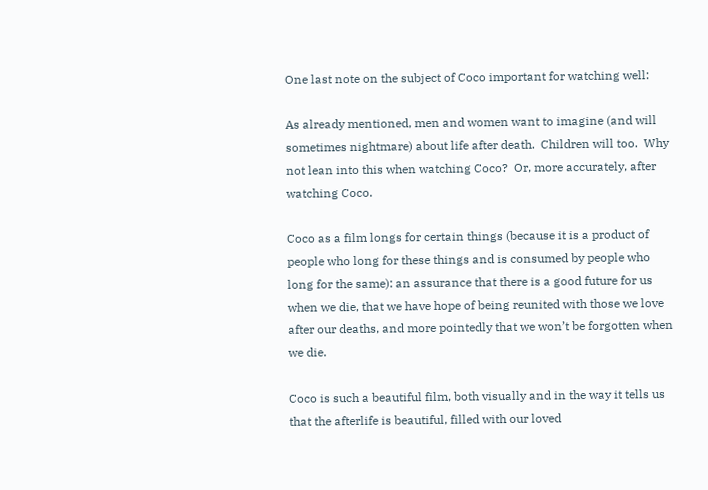One last note on the subject of Coco important for watching well:

As already mentioned, men and women want to imagine (and will sometimes nightmare) about life after death.  Children will too.  Why not lean into this when watching Coco?  Or, more accurately, after watching Coco.

Coco as a film longs for certain things (because it is a product of people who long for these things and is consumed by people who long for the same): an assurance that there is a good future for us when we die, that we have hope of being reunited with those we love after our deaths, and more pointedly that we won’t be forgotten when we die.

Coco is such a beautiful film, both visually and in the way it tells us that the afterlife is beautiful, filled with our loved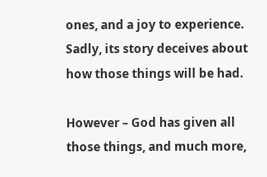ones, and a joy to experience.  Sadly, its story deceives about how those things will be had.

However – God has given all those things, and much more,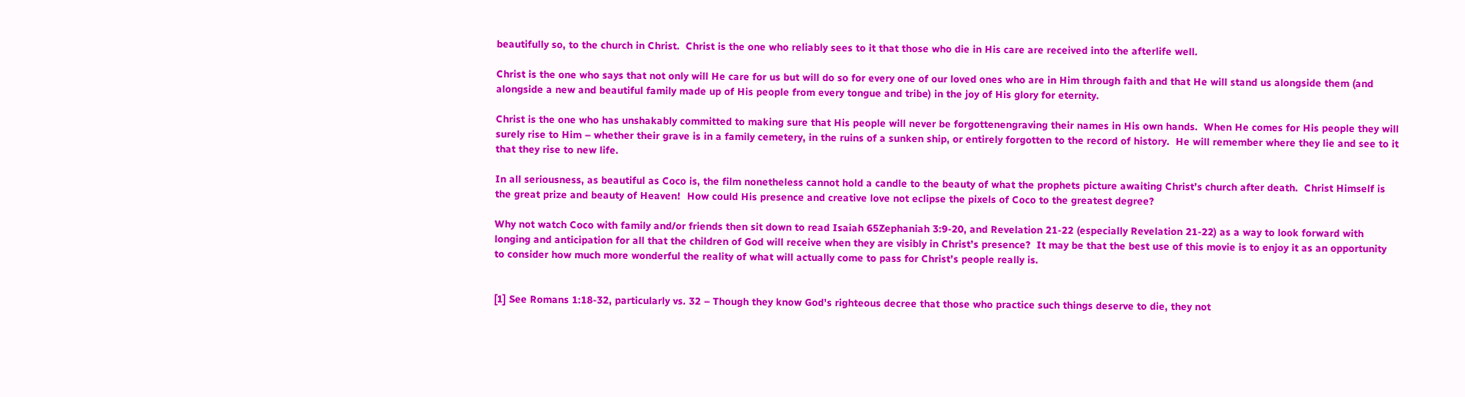beautifully so, to the church in Christ.  Christ is the one who reliably sees to it that those who die in His care are received into the afterlife well.

Christ is the one who says that not only will He care for us but will do so for every one of our loved ones who are in Him through faith and that He will stand us alongside them (and alongside a new and beautiful family made up of His people from every tongue and tribe) in the joy of His glory for eternity.

Christ is the one who has unshakably committed to making sure that His people will never be forgottenengraving their names in His own hands.  When He comes for His people they will surely rise to Him – whether their grave is in a family cemetery, in the ruins of a sunken ship, or entirely forgotten to the record of history.  He will remember where they lie and see to it that they rise to new life.

In all seriousness, as beautiful as Coco is, the film nonetheless cannot hold a candle to the beauty of what the prophets picture awaiting Christ’s church after death.  Christ Himself is the great prize and beauty of Heaven!  How could His presence and creative love not eclipse the pixels of Coco to the greatest degree?

Why not watch Coco with family and/or friends then sit down to read Isaiah 65Zephaniah 3:9-20, and Revelation 21-22 (especially Revelation 21-22) as a way to look forward with longing and anticipation for all that the children of God will receive when they are visibly in Christ’s presence?  It may be that the best use of this movie is to enjoy it as an opportunity to consider how much more wonderful the reality of what will actually come to pass for Christ’s people really is.


[1] See Romans 1:18-32, particularly vs. 32 – Though they know God’s righteous decree that those who practice such things deserve to die, they not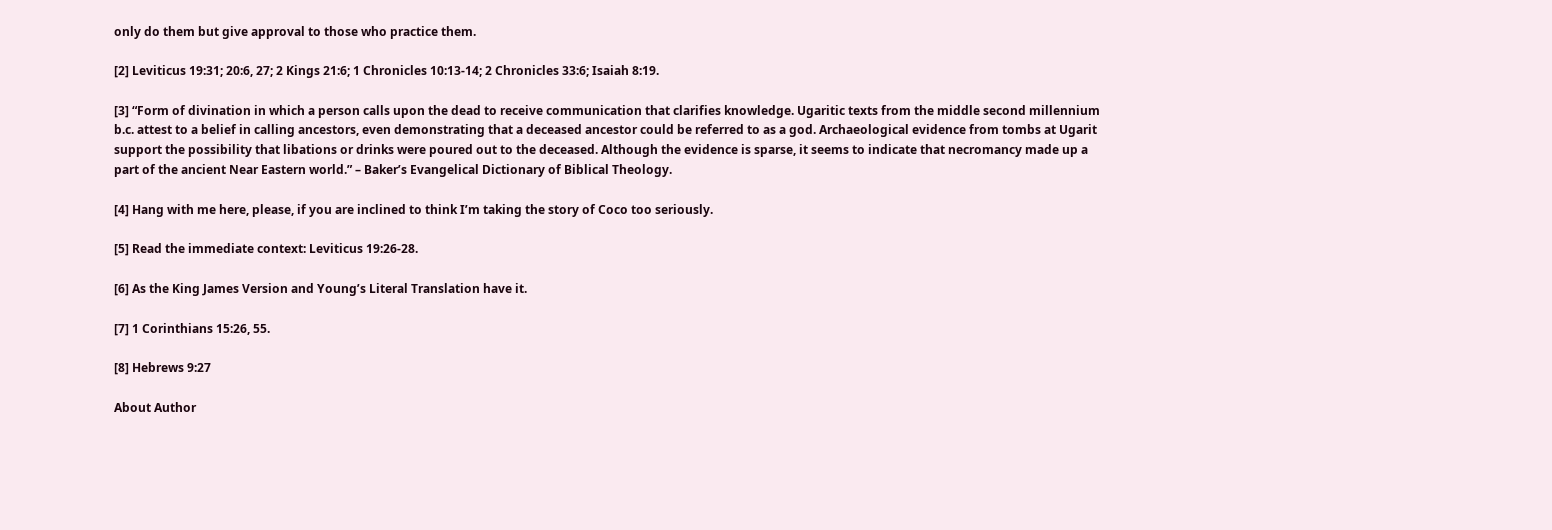only do them but give approval to those who practice them.

[2] Leviticus 19:31; 20:6, 27; 2 Kings 21:6; 1 Chronicles 10:13-14; 2 Chronicles 33:6; Isaiah 8:19.

[3] “Form of divination in which a person calls upon the dead to receive communication that clarifies knowledge. Ugaritic texts from the middle second millennium b.c. attest to a belief in calling ancestors, even demonstrating that a deceased ancestor could be referred to as a god. Archaeological evidence from tombs at Ugarit support the possibility that libations or drinks were poured out to the deceased. Although the evidence is sparse, it seems to indicate that necromancy made up a part of the ancient Near Eastern world.” – Baker’s Evangelical Dictionary of Biblical Theology.

[4] Hang with me here, please, if you are inclined to think I’m taking the story of Coco too seriously.

[5] Read the immediate context: Leviticus 19:26-28.

[6] As the King James Version and Young’s Literal Translation have it.

[7] 1 Corinthians 15:26, 55.

[8] Hebrews 9:27

About Author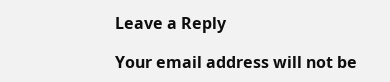Leave a Reply

Your email address will not be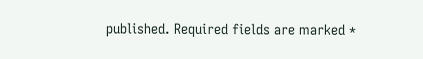published. Required fields are marked *